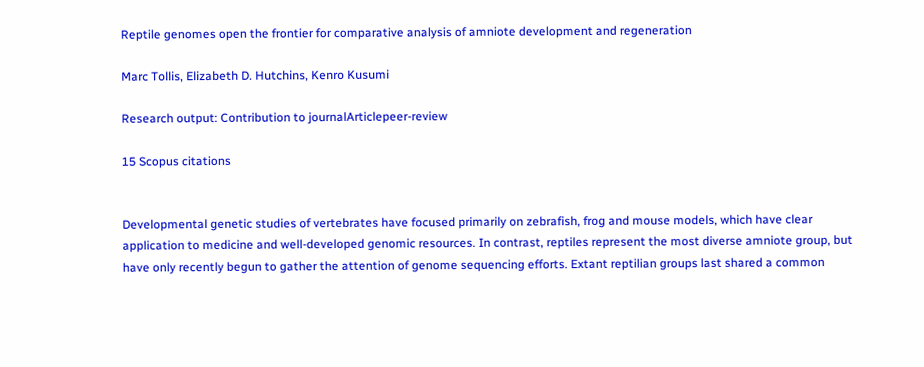Reptile genomes open the frontier for comparative analysis of amniote development and regeneration

Marc Tollis, Elizabeth D. Hutchins, Kenro Kusumi

Research output: Contribution to journalArticlepeer-review

15 Scopus citations


Developmental genetic studies of vertebrates have focused primarily on zebrafish, frog and mouse models, which have clear application to medicine and well-developed genomic resources. In contrast, reptiles represent the most diverse amniote group, but have only recently begun to gather the attention of genome sequencing efforts. Extant reptilian groups last shared a common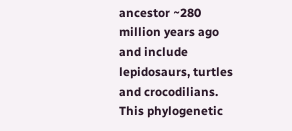ancestor ~280 million years ago and include lepidosaurs, turtles and crocodilians. This phylogenetic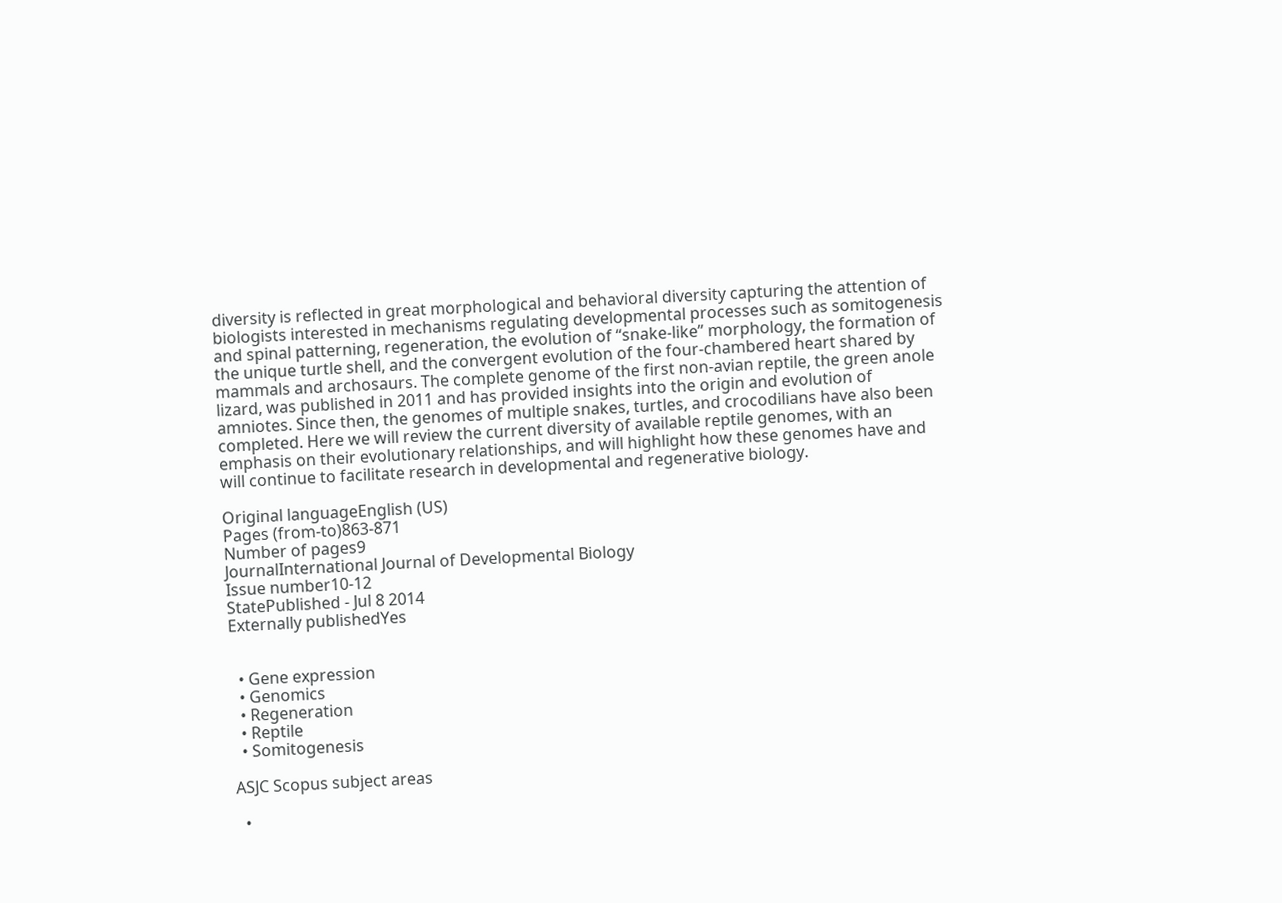diversity is reflected in great morphological and behavioral diversity capturing the attention of biologists interested in mechanisms regulating developmental processes such as somitogenesis and spinal patterning, regeneration, the evolution of “snake-like” morphology, the formation of the unique turtle shell, and the convergent evolution of the four-chambered heart shared by mammals and archosaurs. The complete genome of the first non-avian reptile, the green anole lizard, was published in 2011 and has provided insights into the origin and evolution of amniotes. Since then, the genomes of multiple snakes, turtles, and crocodilians have also been completed. Here we will review the current diversity of available reptile genomes, with an emphasis on their evolutionary relationships, and will highlight how these genomes have and will continue to facilitate research in developmental and regenerative biology.

Original languageEnglish (US)
Pages (from-to)863-871
Number of pages9
JournalInternational Journal of Developmental Biology
Issue number10-12
StatePublished - Jul 8 2014
Externally publishedYes


  • Gene expression
  • Genomics
  • Regeneration
  • Reptile
  • Somitogenesis

ASJC Scopus subject areas

  •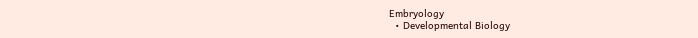Embryology
  • Developmental Biology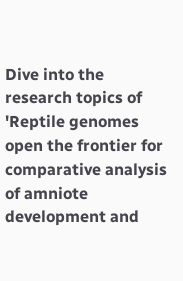Dive into the research topics of 'Reptile genomes open the frontier for comparative analysis of amniote development and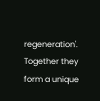regeneration'. Together they form a unique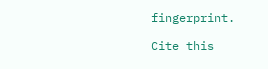fingerprint.

Cite this